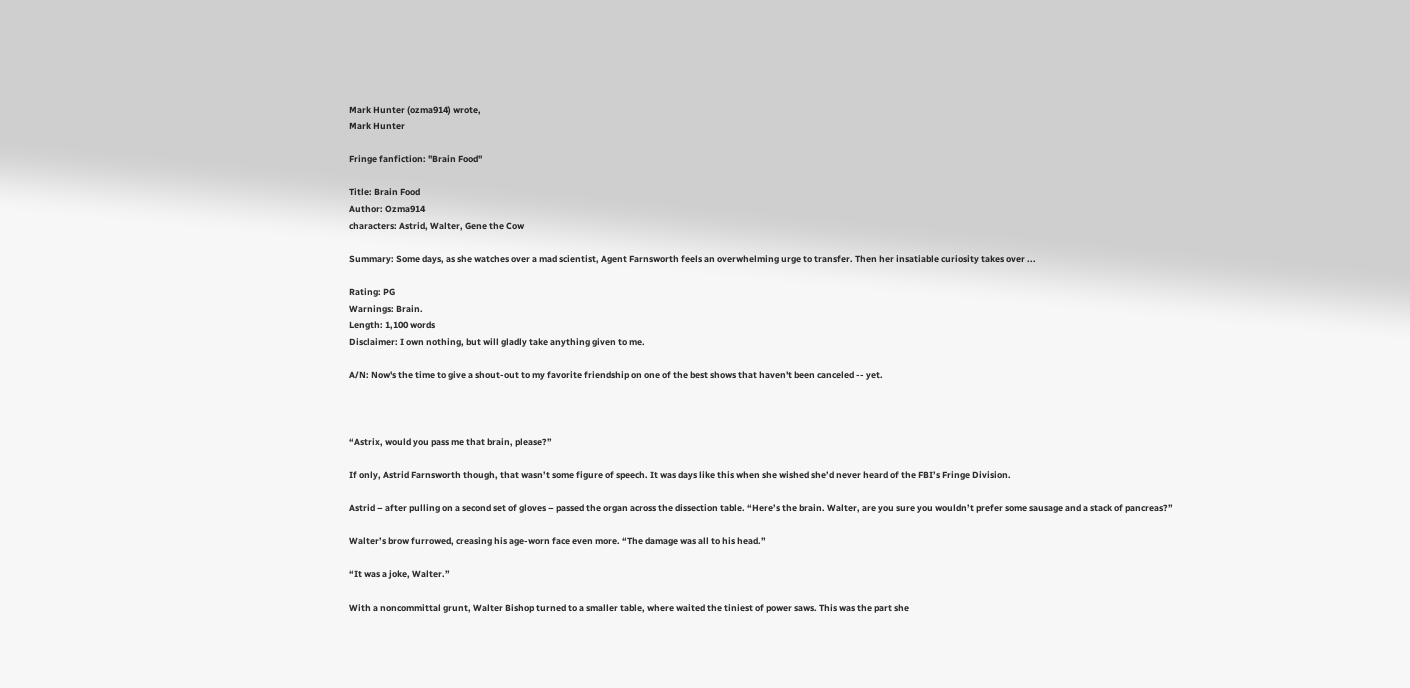Mark Hunter (ozma914) wrote,
Mark Hunter

Fringe fanfiction: "Brain Food"

Title: Brain Food
Author: Ozma914
characters: Astrid, Walter, Gene the Cow

Summary: Some days, as she watches over a mad scientist, Agent Farnsworth feels an overwhelming urge to transfer. Then her insatiable curiosity takes over ...

Rating: PG
Warnings: Brain.
Length: 1,100 words
Disclaimer: I own nothing, but will gladly take anything given to me.

A/N: Now's the time to give a shout-out to my favorite friendship on one of the best shows that haven't been canceled -- yet.



“Astrix, would you pass me that brain, please?”

If only, Astrid Farnsworth though, that wasn’t some figure of speech. It was days like this when she wished she’d never heard of the FBI’s Fringe Division.

Astrid – after pulling on a second set of gloves – passed the organ across the dissection table. “Here’s the brain. Walter, are you sure you wouldn’t prefer some sausage and a stack of pancreas?”

Walter’s brow furrowed, creasing his age-worn face even more. “The damage was all to his head.”

“It was a joke, Walter.”

With a noncommittal grunt, Walter Bishop turned to a smaller table, where waited the tiniest of power saws. This was the part she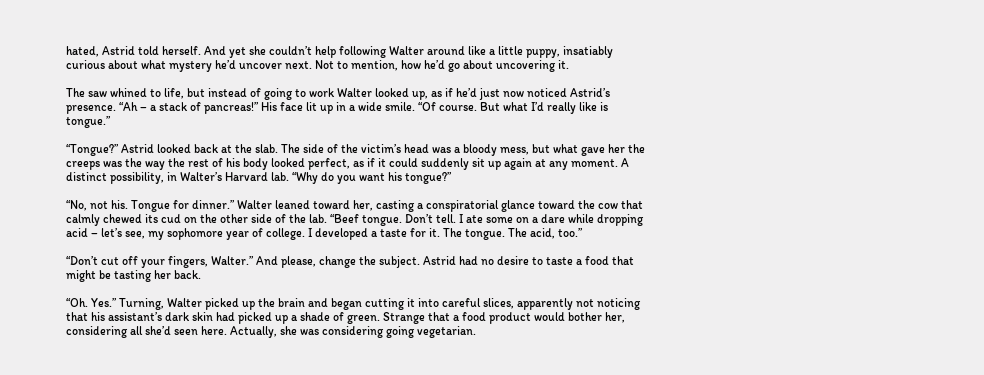hated, Astrid told herself. And yet she couldn’t help following Walter around like a little puppy, insatiably curious about what mystery he’d uncover next. Not to mention, how he’d go about uncovering it.

The saw whined to life, but instead of going to work Walter looked up, as if he’d just now noticed Astrid’s presence. “Ah – a stack of pancreas!” His face lit up in a wide smile. “Of course. But what I’d really like is tongue.”

“Tongue?” Astrid looked back at the slab. The side of the victim’s head was a bloody mess, but what gave her the creeps was the way the rest of his body looked perfect, as if it could suddenly sit up again at any moment. A distinct possibility, in Walter’s Harvard lab. “Why do you want his tongue?”

“No, not his. Tongue for dinner.” Walter leaned toward her, casting a conspiratorial glance toward the cow that calmly chewed its cud on the other side of the lab. “Beef tongue. Don’t tell. I ate some on a dare while dropping acid – let’s see, my sophomore year of college. I developed a taste for it. The tongue. The acid, too.”

“Don’t cut off your fingers, Walter.” And please, change the subject. Astrid had no desire to taste a food that might be tasting her back.

“Oh. Yes.” Turning, Walter picked up the brain and began cutting it into careful slices, apparently not noticing that his assistant’s dark skin had picked up a shade of green. Strange that a food product would bother her, considering all she’d seen here. Actually, she was considering going vegetarian.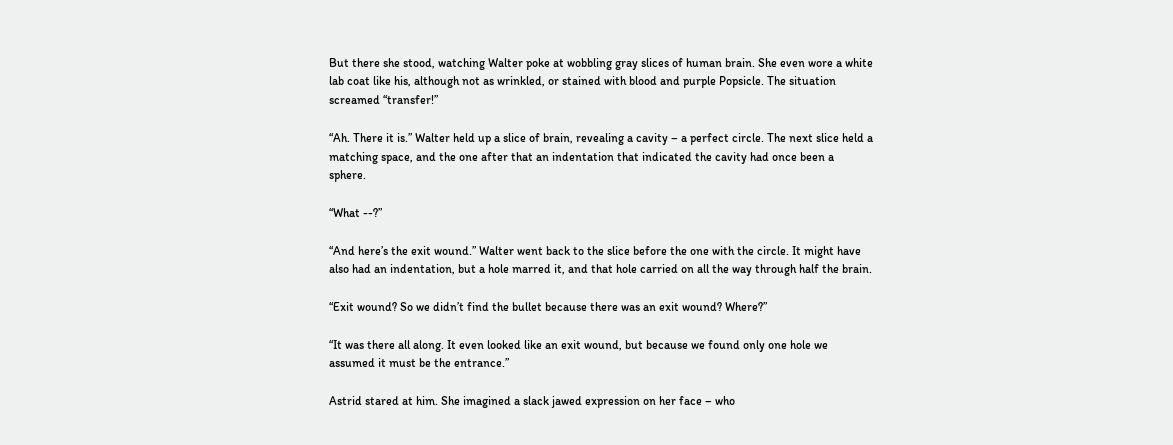But there she stood, watching Walter poke at wobbling gray slices of human brain. She even wore a white lab coat like his, although not as wrinkled, or stained with blood and purple Popsicle. The situation screamed “transfer!”

“Ah. There it is.” Walter held up a slice of brain, revealing a cavity – a perfect circle. The next slice held a matching space, and the one after that an indentation that indicated the cavity had once been a sphere.

“What --?”

“And here’s the exit wound.” Walter went back to the slice before the one with the circle. It might have also had an indentation, but a hole marred it, and that hole carried on all the way through half the brain.

“Exit wound? So we didn’t find the bullet because there was an exit wound? Where?”

“It was there all along. It even looked like an exit wound, but because we found only one hole we assumed it must be the entrance.”

Astrid stared at him. She imagined a slack jawed expression on her face – who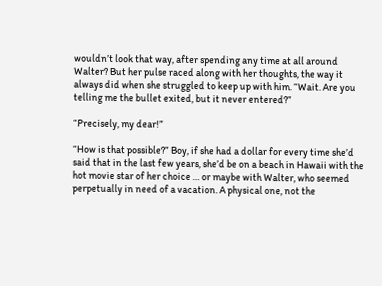wouldn’t look that way, after spending any time at all around Walter? But her pulse raced along with her thoughts, the way it always did when she struggled to keep up with him. “Wait. Are you telling me the bullet exited, but it never entered?”

“Precisely, my dear!”

“How is that possible?” Boy, if she had a dollar for every time she’d said that in the last few years, she’d be on a beach in Hawaii with the hot movie star of her choice … or maybe with Walter, who seemed perpetually in need of a vacation. A physical one, not the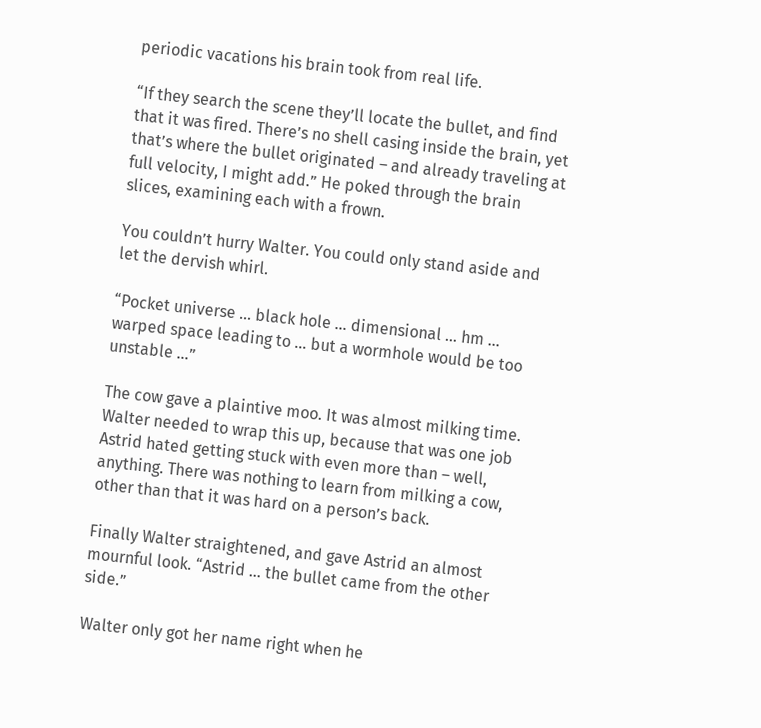periodic vacations his brain took from real life.

“If they search the scene they’ll locate the bullet, and find that it was fired. There’s no shell casing inside the brain, yet that’s where the bullet originated – and already traveling at full velocity, I might add.” He poked through the brain slices, examining each with a frown.

You couldn’t hurry Walter. You could only stand aside and let the dervish whirl.

“Pocket universe … black hole … dimensional … hm … warped space leading to … but a wormhole would be too unstable …”

The cow gave a plaintive moo. It was almost milking time. Walter needed to wrap this up, because that was one job Astrid hated getting stuck with even more than – well, anything. There was nothing to learn from milking a cow, other than that it was hard on a person’s back.

Finally Walter straightened, and gave Astrid an almost mournful look. “Astrid … the bullet came from the other side.”

Walter only got her name right when he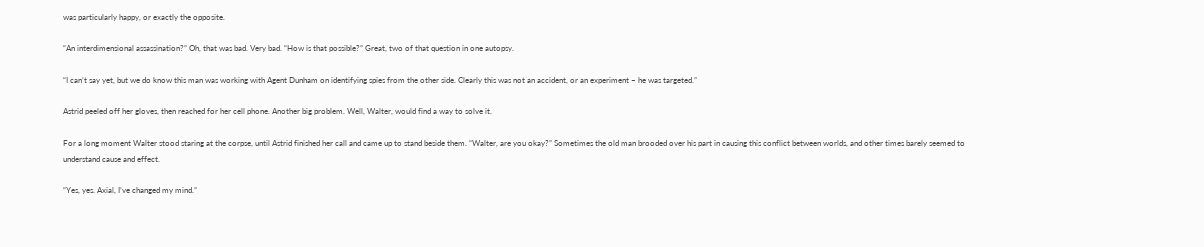was particularly happy, or exactly the opposite.

“An interdimensional assassination?” Oh, that was bad. Very bad. “How is that possible?” Great, two of that question in one autopsy.

“I can’t say yet, but we do know this man was working with Agent Dunham on identifying spies from the other side. Clearly this was not an accident, or an experiment – he was targeted.”

Astrid peeled off her gloves, then reached for her cell phone. Another big problem. Well, Walter, would find a way to solve it.

For a long moment Walter stood staring at the corpse, until Astrid finished her call and came up to stand beside them. “Walter, are you okay?” Sometimes the old man brooded over his part in causing this conflict between worlds, and other times barely seemed to understand cause and effect.

“Yes, yes. Axial, I’ve changed my mind.”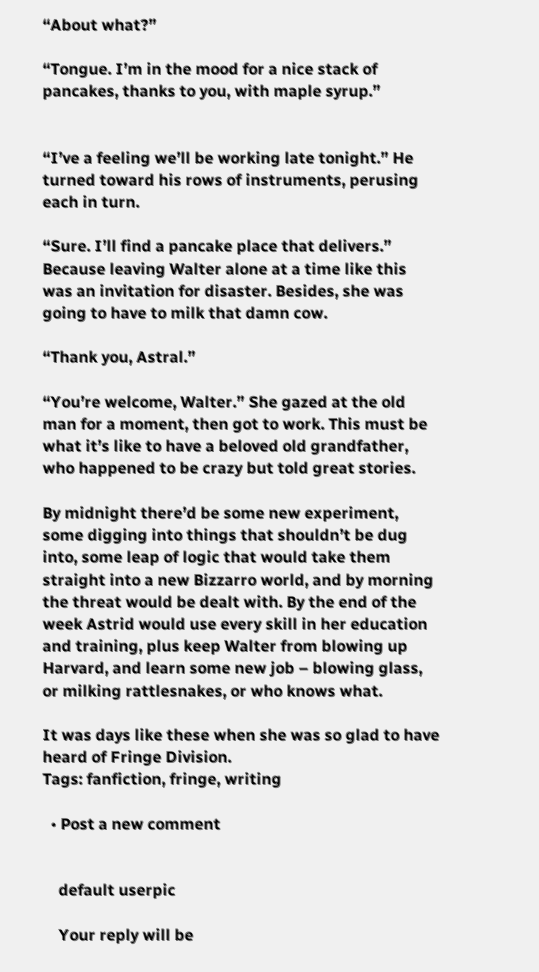“About what?”

“Tongue. I’m in the mood for a nice stack of pancakes, thanks to you, with maple syrup.”


“I’ve a feeling we’ll be working late tonight.” He turned toward his rows of instruments, perusing each in turn.

“Sure. I’ll find a pancake place that delivers.” Because leaving Walter alone at a time like this was an invitation for disaster. Besides, she was going to have to milk that damn cow.

“Thank you, Astral.”

“You’re welcome, Walter.” She gazed at the old man for a moment, then got to work. This must be what it’s like to have a beloved old grandfather, who happened to be crazy but told great stories.

By midnight there’d be some new experiment, some digging into things that shouldn’t be dug into, some leap of logic that would take them straight into a new Bizzarro world, and by morning the threat would be dealt with. By the end of the week Astrid would use every skill in her education and training, plus keep Walter from blowing up Harvard, and learn some new job – blowing glass, or milking rattlesnakes, or who knows what.

It was days like these when she was so glad to have heard of Fringe Division.
Tags: fanfiction, fringe, writing

  • Post a new comment


    default userpic

    Your reply will be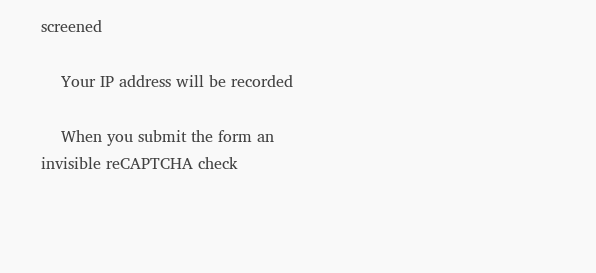screened

    Your IP address will be recorded

    When you submit the form an invisible reCAPTCHA check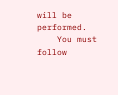will be performed.
    You must follow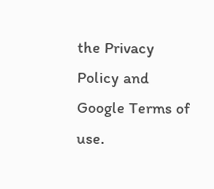the Privacy Policy and Google Terms of use.